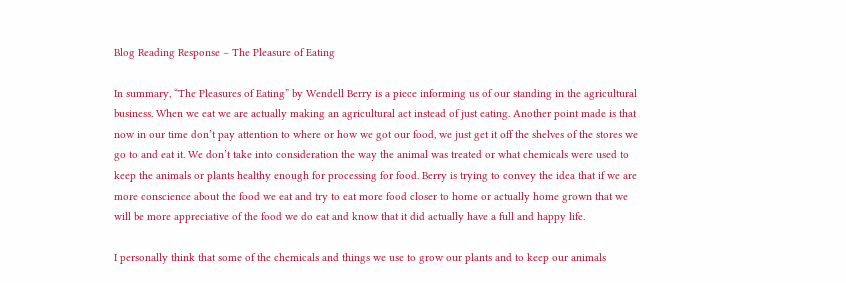Blog Reading Response – The Pleasure of Eating

In summary, “The Pleasures of Eating” by Wendell Berry is a piece informing us of our standing in the agricultural business. When we eat we are actually making an agricultural act instead of just eating. Another point made is that now in our time don’t pay attention to where or how we got our food, we just get it off the shelves of the stores we go to and eat it. We don’t take into consideration the way the animal was treated or what chemicals were used to keep the animals or plants healthy enough for processing for food. Berry is trying to convey the idea that if we are more conscience about the food we eat and try to eat more food closer to home or actually home grown that we will be more appreciative of the food we do eat and know that it did actually have a full and happy life.

I personally think that some of the chemicals and things we use to grow our plants and to keep our animals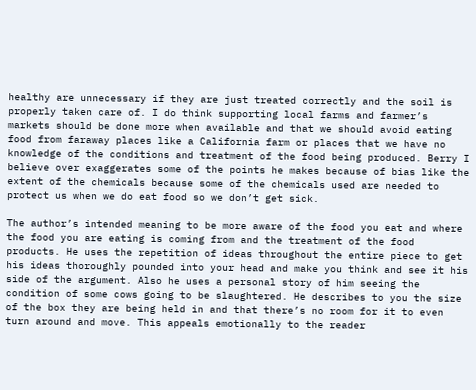healthy are unnecessary if they are just treated correctly and the soil is properly taken care of. I do think supporting local farms and farmer’s markets should be done more when available and that we should avoid eating food from faraway places like a California farm or places that we have no knowledge of the conditions and treatment of the food being produced. Berry I believe over exaggerates some of the points he makes because of bias like the extent of the chemicals because some of the chemicals used are needed to protect us when we do eat food so we don’t get sick.

The author’s intended meaning to be more aware of the food you eat and where the food you are eating is coming from and the treatment of the food products. He uses the repetition of ideas throughout the entire piece to get his ideas thoroughly pounded into your head and make you think and see it his side of the argument. Also he uses a personal story of him seeing the condition of some cows going to be slaughtered. He describes to you the size of the box they are being held in and that there’s no room for it to even turn around and move. This appeals emotionally to the reader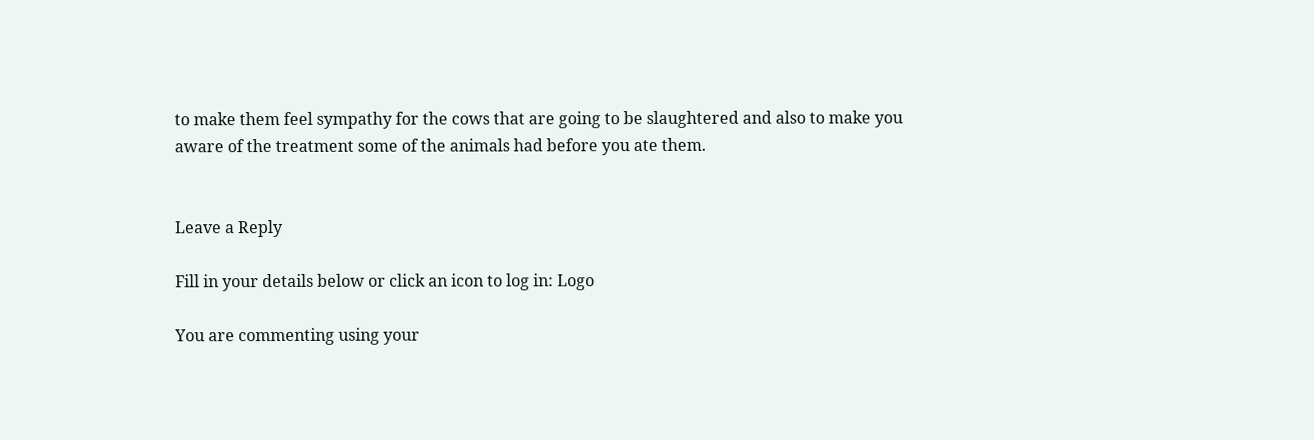to make them feel sympathy for the cows that are going to be slaughtered and also to make you aware of the treatment some of the animals had before you ate them.


Leave a Reply

Fill in your details below or click an icon to log in: Logo

You are commenting using your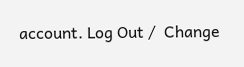account. Log Out /  Change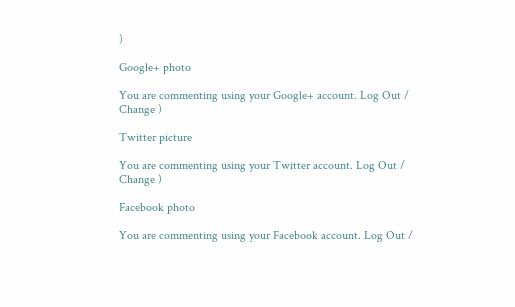)

Google+ photo

You are commenting using your Google+ account. Log Out /  Change )

Twitter picture

You are commenting using your Twitter account. Log Out /  Change )

Facebook photo

You are commenting using your Facebook account. Log Out /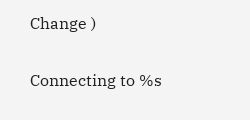Change )


Connecting to %s